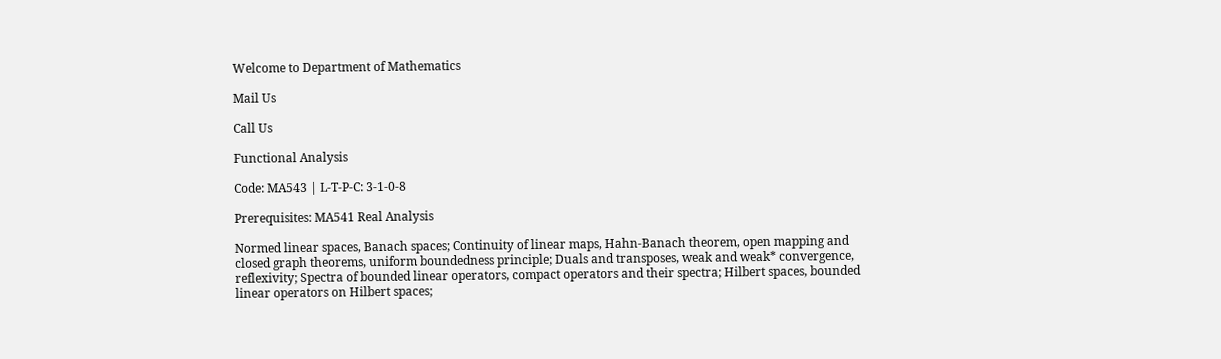Welcome to Department of Mathematics

Mail Us

Call Us

Functional Analysis

Code: MA543 | L-T-P-C: 3-1-0-8

Prerequisites: MA541 Real Analysis

Normed linear spaces, Banach spaces; Continuity of linear maps, Hahn-Banach theorem, open mapping and closed graph theorems, uniform boundedness principle; Duals and transposes, weak and weak* convergence, reflexivity; Spectra of bounded linear operators, compact operators and their spectra; Hilbert spaces, bounded linear operators on Hilbert spaces;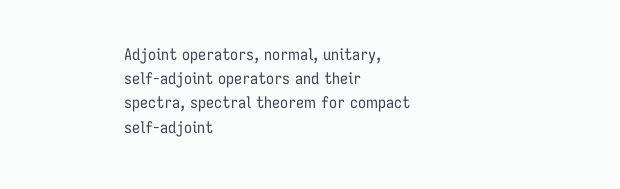Adjoint operators, normal, unitary, self-adjoint operators and their spectra, spectral theorem for compact self-adjoint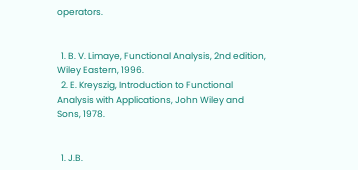operators.


  1. B. V. Limaye, Functional Analysis, 2nd edition, Wiley Eastern, 1996.
  2. E. Kreyszig, Introduction to Functional Analysis with Applications, John Wiley and Sons, 1978.


  1. J.B.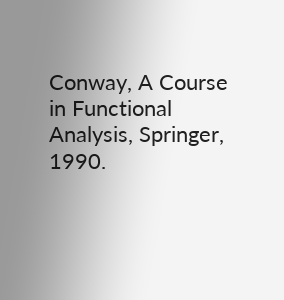Conway, A Course in Functional Analysis, Springer, 1990.